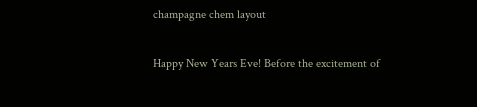champagne chem layout

Happy New Years Eve! Before the excitement of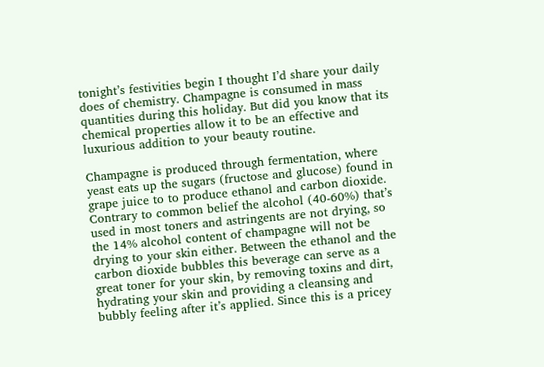tonight’s festivities begin I thought I’d share your daily does of chemistry. Champagne is consumed in mass quantities during this holiday. But did you know that its chemical properties allow it to be an effective and luxurious addition to your beauty routine.

Champagne is produced through fermentation, where yeast eats up the sugars (fructose and glucose) found in grape juice to to produce ethanol and carbon dioxide. Contrary to common belief the alcohol (40-60%) that’s used in most toners and astringents are not drying, so the 14% alcohol content of champagne will not be drying to your skin either. Between the ethanol and the carbon dioxide bubbles this beverage can serve as a great toner for your skin, by removing toxins and dirt, hydrating your skin and providing a cleansing and bubbly feeling after it’s applied. Since this is a pricey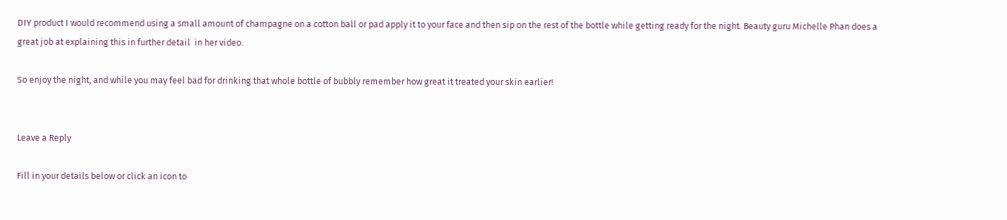DIY product I would recommend using a small amount of champagne on a cotton ball or pad apply it to your face and then sip on the rest of the bottle while getting ready for the night. Beauty guru Michelle Phan does a great job at explaining this in further detail  in her video.

So enjoy the night, and while you may feel bad for drinking that whole bottle of bubbly remember how great it treated your skin earlier!


Leave a Reply

Fill in your details below or click an icon to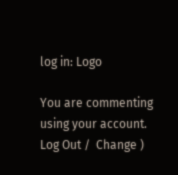log in: Logo

You are commenting using your account. Log Out /  Change )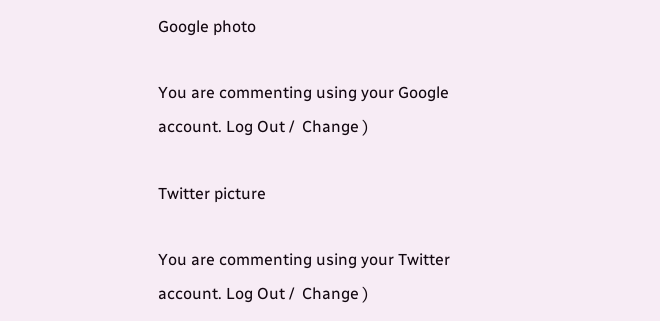Google photo

You are commenting using your Google account. Log Out /  Change )

Twitter picture

You are commenting using your Twitter account. Log Out /  Change )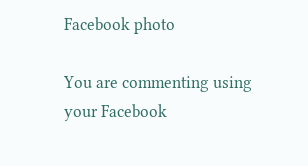Facebook photo

You are commenting using your Facebook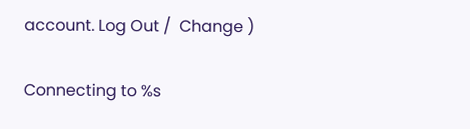account. Log Out /  Change )

Connecting to %s